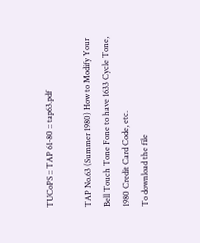TUCoPS :: TAP 61-80 :: tap63.pdf

TAP No.63 (Summer 1980) How to Modify Your Bell Touch Tone Fone to have 1633 Cycle Tone, 1980 Credit Card Code, etc.
To download the file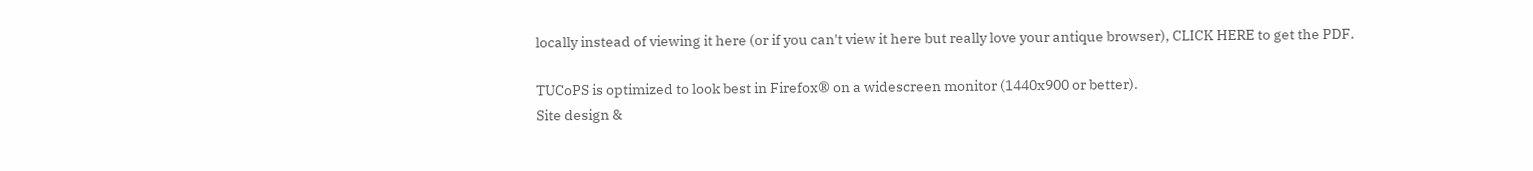locally instead of viewing it here (or if you can't view it here but really love your antique browser), CLICK HERE to get the PDF.

TUCoPS is optimized to look best in Firefox® on a widescreen monitor (1440x900 or better).
Site design &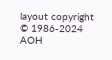layout copyright © 1986-2024 AOH